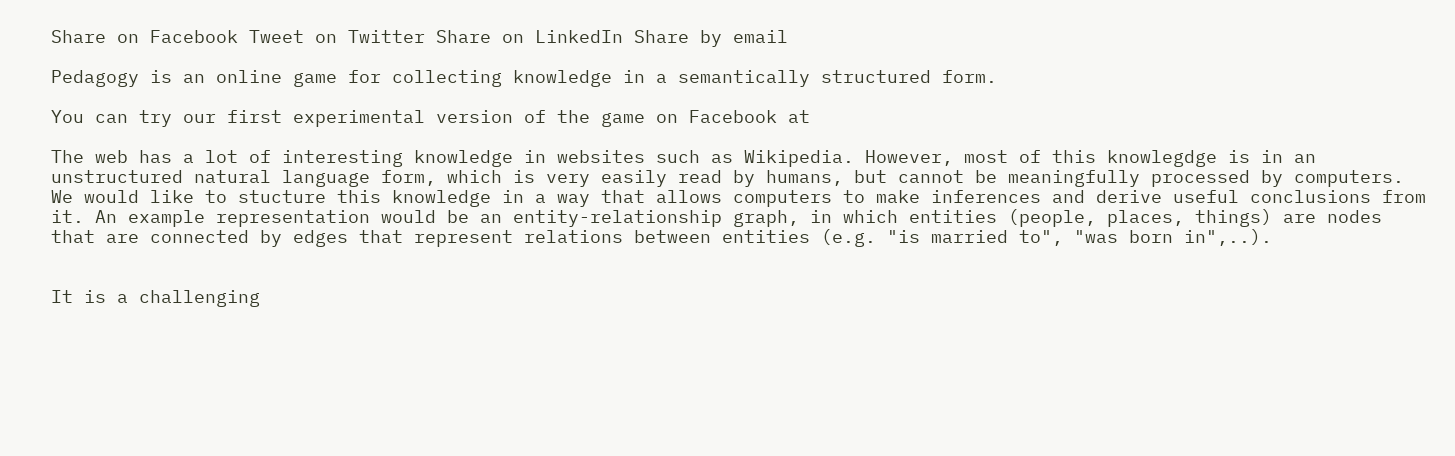Share on Facebook Tweet on Twitter Share on LinkedIn Share by email

Pedagogy is an online game for collecting knowledge in a semantically structured form.

You can try our first experimental version of the game on Facebook at

The web has a lot of interesting knowledge in websites such as Wikipedia. However, most of this knowlegdge is in an unstructured natural language form, which is very easily read by humans, but cannot be meaningfully processed by computers. We would like to stucture this knowledge in a way that allows computers to make inferences and derive useful conclusions from it. An example representation would be an entity-relationship graph, in which entities (people, places, things) are nodes that are connected by edges that represent relations between entities (e.g. "is married to", "was born in",..).


It is a challenging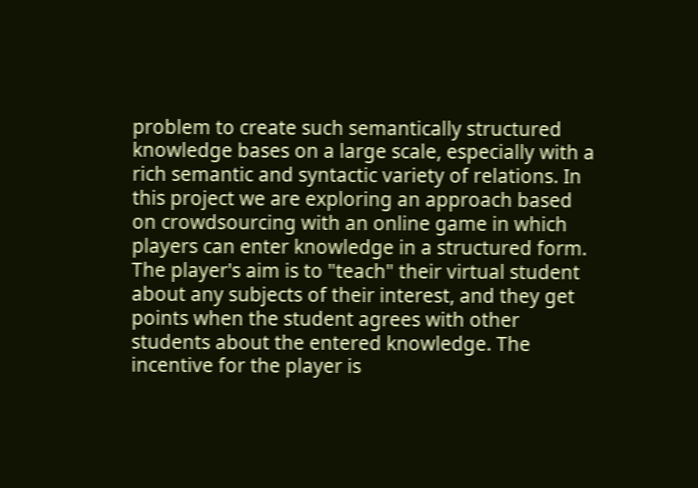problem to create such semantically structured knowledge bases on a large scale, especially with a rich semantic and syntactic variety of relations. In this project we are exploring an approach based on crowdsourcing with an online game in which players can enter knowledge in a structured form. The player's aim is to "teach" their virtual student about any subjects of their interest, and they get points when the student agrees with other students about the entered knowledge. The incentive for the player is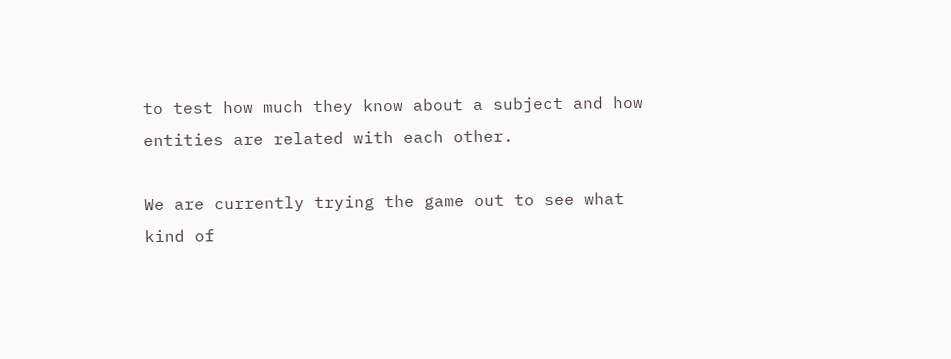to test how much they know about a subject and how entities are related with each other.

We are currently trying the game out to see what kind of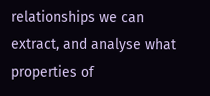relationships we can extract, and analyse what properties of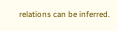relations can be inferred.